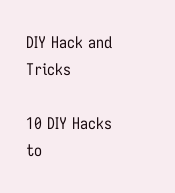DIY Hack and Tricks

10 DIY Hacks to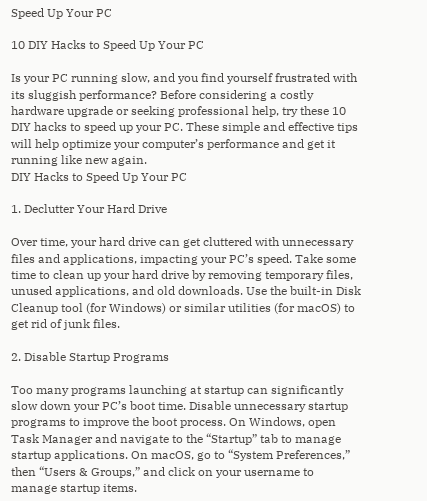Speed Up Your PC

10 DIY Hacks to Speed Up Your PC

Is your PC running slow, and you find yourself frustrated with its sluggish performance? Before considering a costly hardware upgrade or seeking professional help, try these 10 DIY hacks to speed up your PC. These simple and effective tips will help optimize your computer’s performance and get it running like new again.
DIY Hacks to Speed Up Your PC

1. Declutter Your Hard Drive

Over time, your hard drive can get cluttered with unnecessary files and applications, impacting your PC’s speed. Take some time to clean up your hard drive by removing temporary files, unused applications, and old downloads. Use the built-in Disk Cleanup tool (for Windows) or similar utilities (for macOS) to get rid of junk files.

2. Disable Startup Programs

Too many programs launching at startup can significantly slow down your PC’s boot time. Disable unnecessary startup programs to improve the boot process. On Windows, open Task Manager and navigate to the “Startup” tab to manage startup applications. On macOS, go to “System Preferences,” then “Users & Groups,” and click on your username to manage startup items.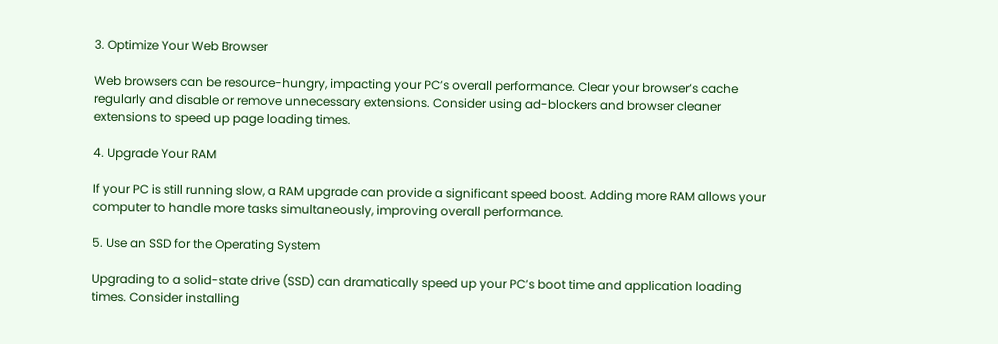3. Optimize Your Web Browser

Web browsers can be resource-hungry, impacting your PC’s overall performance. Clear your browser’s cache regularly and disable or remove unnecessary extensions. Consider using ad-blockers and browser cleaner extensions to speed up page loading times.

4. Upgrade Your RAM

If your PC is still running slow, a RAM upgrade can provide a significant speed boost. Adding more RAM allows your computer to handle more tasks simultaneously, improving overall performance.

5. Use an SSD for the Operating System

Upgrading to a solid-state drive (SSD) can dramatically speed up your PC’s boot time and application loading times. Consider installing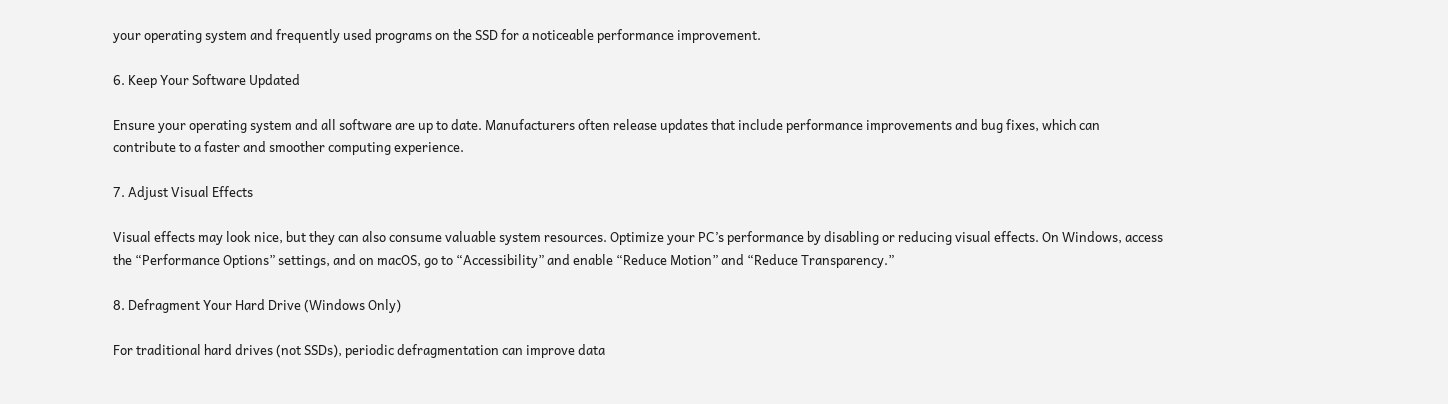your operating system and frequently used programs on the SSD for a noticeable performance improvement.

6. Keep Your Software Updated

Ensure your operating system and all software are up to date. Manufacturers often release updates that include performance improvements and bug fixes, which can contribute to a faster and smoother computing experience.

7. Adjust Visual Effects

Visual effects may look nice, but they can also consume valuable system resources. Optimize your PC’s performance by disabling or reducing visual effects. On Windows, access the “Performance Options” settings, and on macOS, go to “Accessibility” and enable “Reduce Motion” and “Reduce Transparency.”

8. Defragment Your Hard Drive (Windows Only)

For traditional hard drives (not SSDs), periodic defragmentation can improve data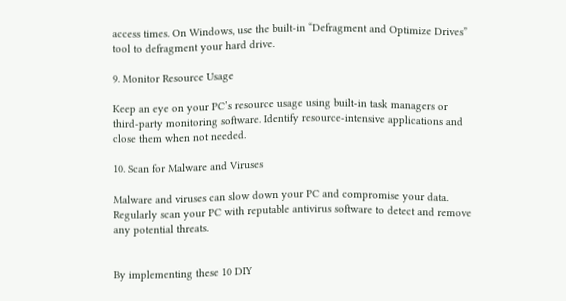access times. On Windows, use the built-in “Defragment and Optimize Drives” tool to defragment your hard drive.

9. Monitor Resource Usage

Keep an eye on your PC’s resource usage using built-in task managers or third-party monitoring software. Identify resource-intensive applications and close them when not needed.

10. Scan for Malware and Viruses

Malware and viruses can slow down your PC and compromise your data. Regularly scan your PC with reputable antivirus software to detect and remove any potential threats.


By implementing these 10 DIY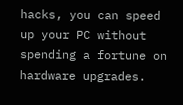hacks, you can speed up your PC without spending a fortune on hardware upgrades.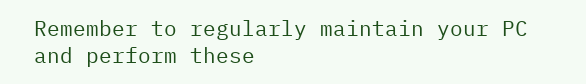Remember to regularly maintain your PC and perform these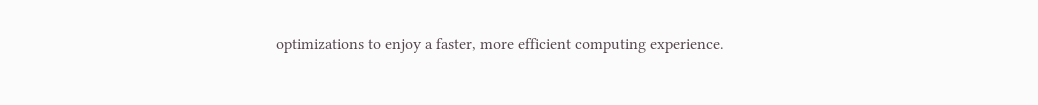optimizations to enjoy a faster, more efficient computing experience.